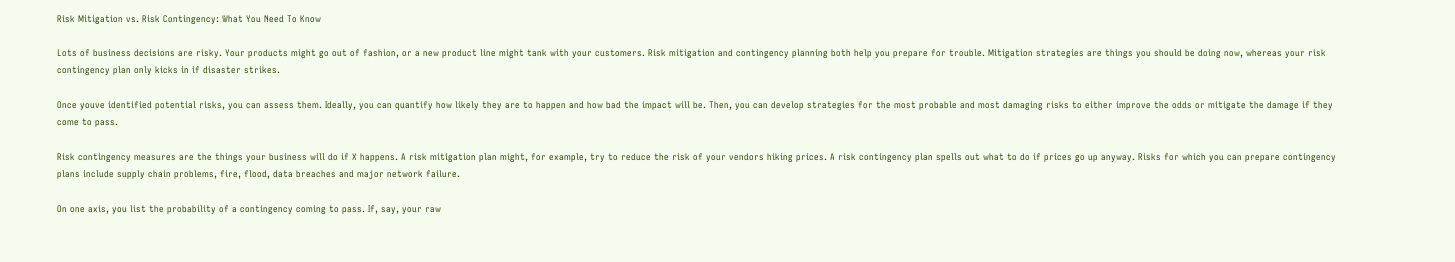Risk Mitigation vs. Risk Contingency: What You Need To Know

Lots of business decisions are risky. Your products might go out of fashion, or a new product line might tank with your customers. Risk mitigation and contingency planning both help you prepare for trouble. Mitigation strategies are things you should be doing now, whereas your risk contingency plan only kicks in if disaster strikes.

Once youve identified potential risks, you can assess them. Ideally, you can quantify how likely they are to happen and how bad the impact will be. Then, you can develop strategies for the most probable and most damaging risks to either improve the odds or mitigate the damage if they come to pass.

Risk contingency measures are the things your business will do if X happens. A risk mitigation plan might, for example, try to reduce the risk of your vendors hiking prices. A risk contingency plan spells out what to do if prices go up anyway. Risks for which you can prepare contingency plans include supply chain problems, fire, flood, data breaches and major network failure.

On one axis, you list the probability of a contingency coming to pass. If, say, your raw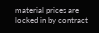material prices are locked in by contract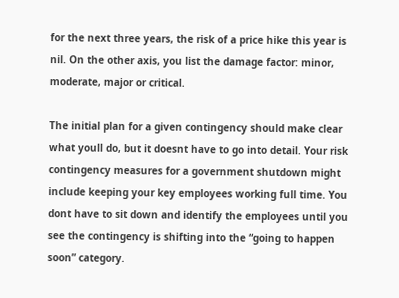for the next three years, the risk of a price hike this year is nil. On the other axis, you list the damage factor: minor, moderate, major or critical.

The initial plan for a given contingency should make clear what youll do, but it doesnt have to go into detail. Your risk contingency measures for a government shutdown might include keeping your key employees working full time. You dont have to sit down and identify the employees until you see the contingency is shifting into the “going to happen soon” category.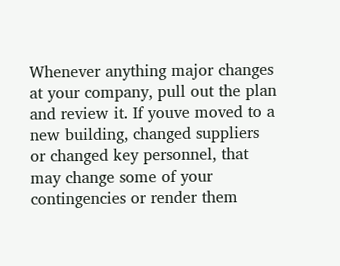Whenever anything major changes at your company, pull out the plan and review it. If youve moved to a new building, changed suppliers or changed key personnel, that may change some of your contingencies or render them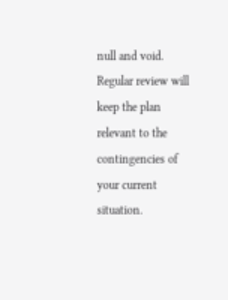null and void. Regular review will keep the plan relevant to the contingencies of your current situation.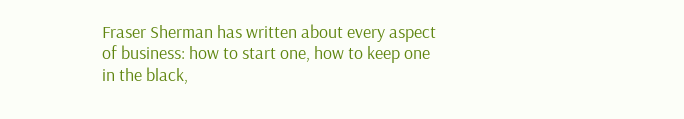Fraser Sherman has written about every aspect of business: how to start one, how to keep one in the black,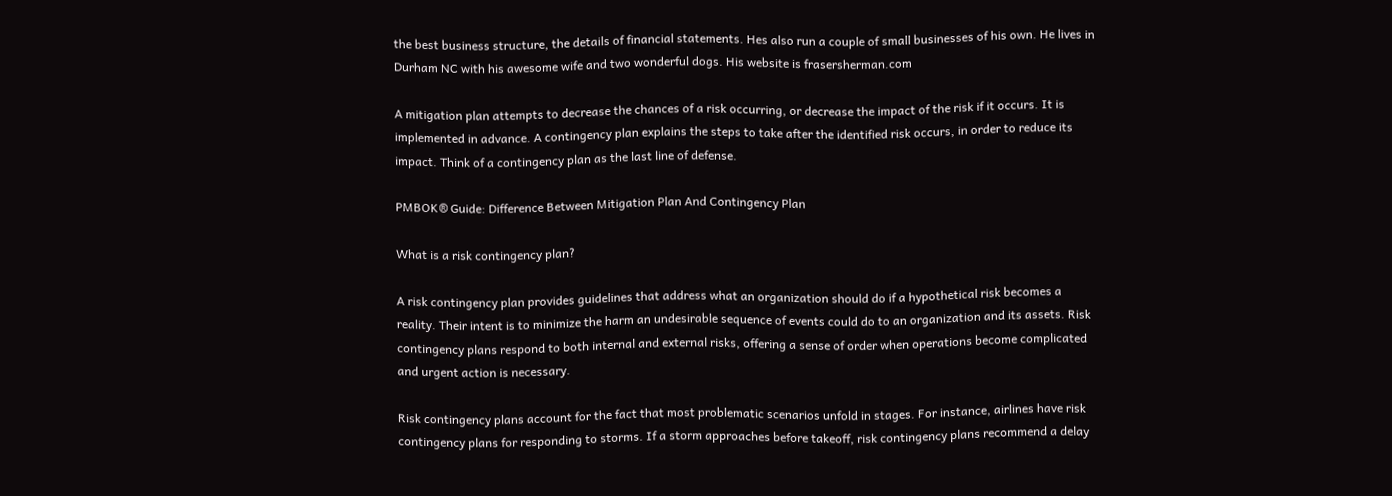the best business structure, the details of financial statements. Hes also run a couple of small businesses of his own. He lives in Durham NC with his awesome wife and two wonderful dogs. His website is frasersherman.com

A mitigation plan attempts to decrease the chances of a risk occurring, or decrease the impact of the risk if it occurs. It is implemented in advance. A contingency plan explains the steps to take after the identified risk occurs, in order to reduce its impact. Think of a contingency plan as the last line of defense.

PMBOK® Guide: Difference Between Mitigation Plan And Contingency Plan

What is a risk contingency plan?

A risk contingency plan provides guidelines that address what an organization should do if a hypothetical risk becomes a reality. Their intent is to minimize the harm an undesirable sequence of events could do to an organization and its assets. Risk contingency plans respond to both internal and external risks, offering a sense of order when operations become complicated and urgent action is necessary.

Risk contingency plans account for the fact that most problematic scenarios unfold in stages. For instance, airlines have risk contingency plans for responding to storms. If a storm approaches before takeoff, risk contingency plans recommend a delay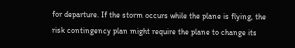for departure. If the storm occurs while the plane is flying, the risk contingency plan might require the plane to change its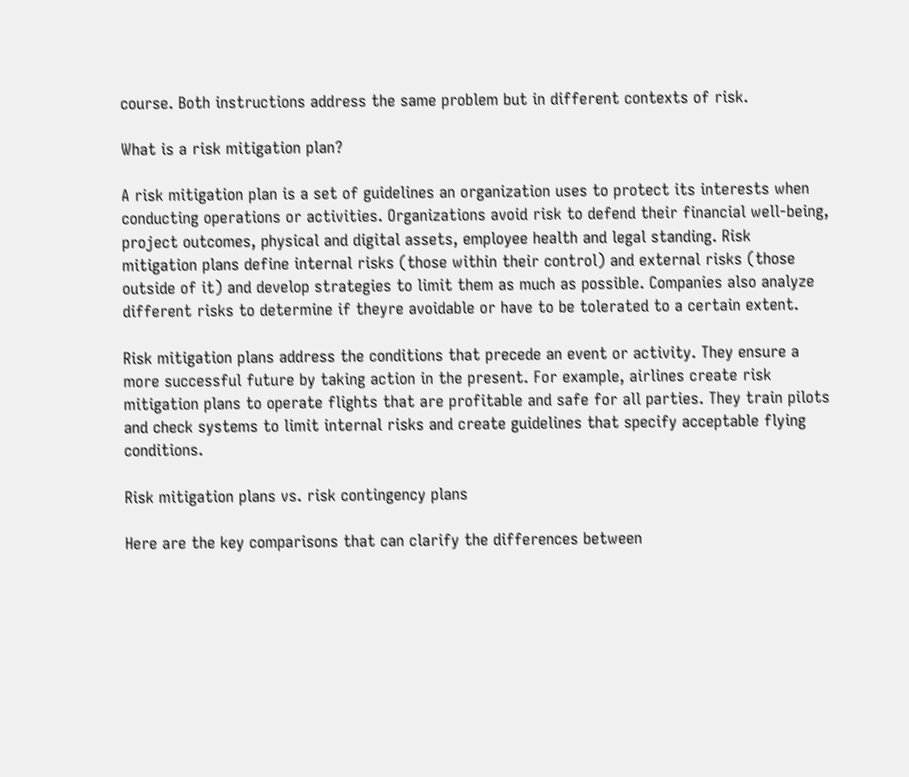course. Both instructions address the same problem but in different contexts of risk.

What is a risk mitigation plan?

A risk mitigation plan is a set of guidelines an organization uses to protect its interests when conducting operations or activities. Organizations avoid risk to defend their financial well-being, project outcomes, physical and digital assets, employee health and legal standing. Risk mitigation plans define internal risks (those within their control) and external risks (those outside of it) and develop strategies to limit them as much as possible. Companies also analyze different risks to determine if theyre avoidable or have to be tolerated to a certain extent.

Risk mitigation plans address the conditions that precede an event or activity. They ensure a more successful future by taking action in the present. For example, airlines create risk mitigation plans to operate flights that are profitable and safe for all parties. They train pilots and check systems to limit internal risks and create guidelines that specify acceptable flying conditions.

Risk mitigation plans vs. risk contingency plans

Here are the key comparisons that can clarify the differences between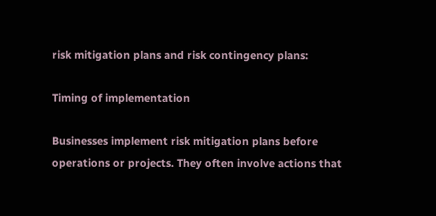risk mitigation plans and risk contingency plans:

Timing of implementation

Businesses implement risk mitigation plans before operations or projects. They often involve actions that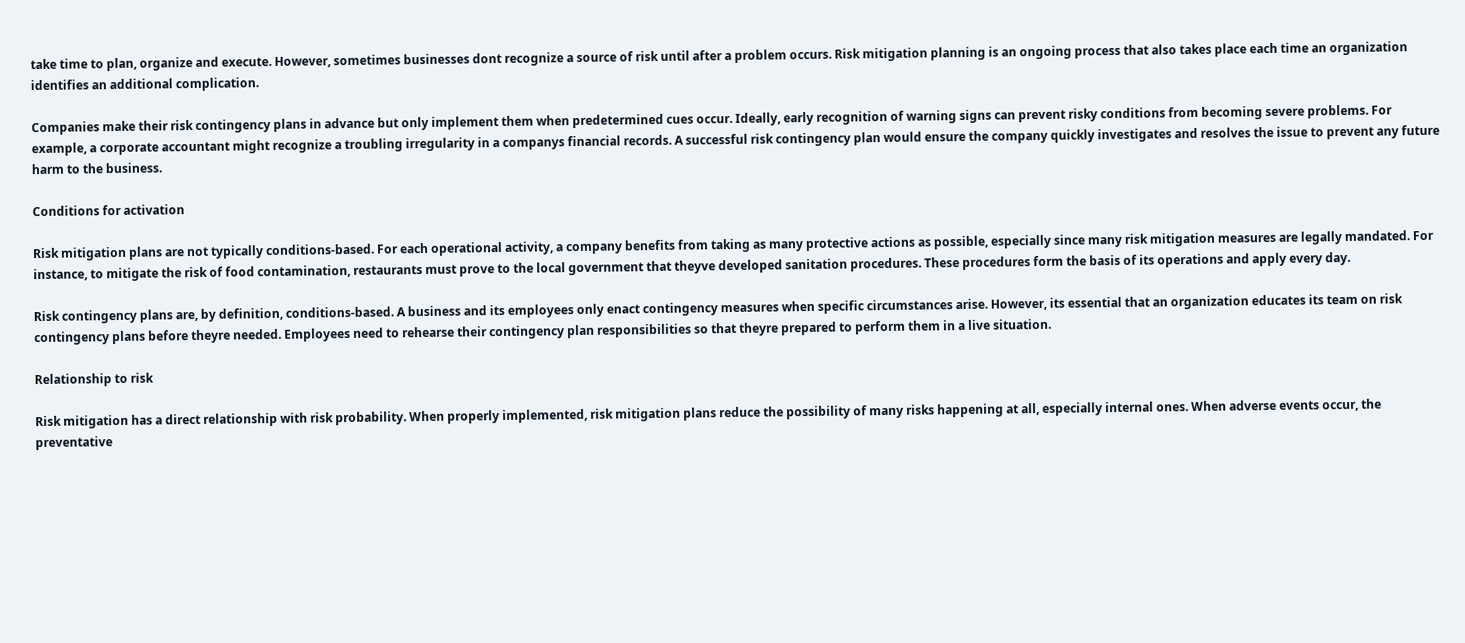take time to plan, organize and execute. However, sometimes businesses dont recognize a source of risk until after a problem occurs. Risk mitigation planning is an ongoing process that also takes place each time an organization identifies an additional complication.

Companies make their risk contingency plans in advance but only implement them when predetermined cues occur. Ideally, early recognition of warning signs can prevent risky conditions from becoming severe problems. For example, a corporate accountant might recognize a troubling irregularity in a companys financial records. A successful risk contingency plan would ensure the company quickly investigates and resolves the issue to prevent any future harm to the business.

Conditions for activation

Risk mitigation plans are not typically conditions-based. For each operational activity, a company benefits from taking as many protective actions as possible, especially since many risk mitigation measures are legally mandated. For instance, to mitigate the risk of food contamination, restaurants must prove to the local government that theyve developed sanitation procedures. These procedures form the basis of its operations and apply every day.

Risk contingency plans are, by definition, conditions-based. A business and its employees only enact contingency measures when specific circumstances arise. However, its essential that an organization educates its team on risk contingency plans before theyre needed. Employees need to rehearse their contingency plan responsibilities so that theyre prepared to perform them in a live situation.

Relationship to risk

Risk mitigation has a direct relationship with risk probability. When properly implemented, risk mitigation plans reduce the possibility of many risks happening at all, especially internal ones. When adverse events occur, the preventative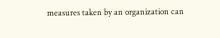measures taken by an organization can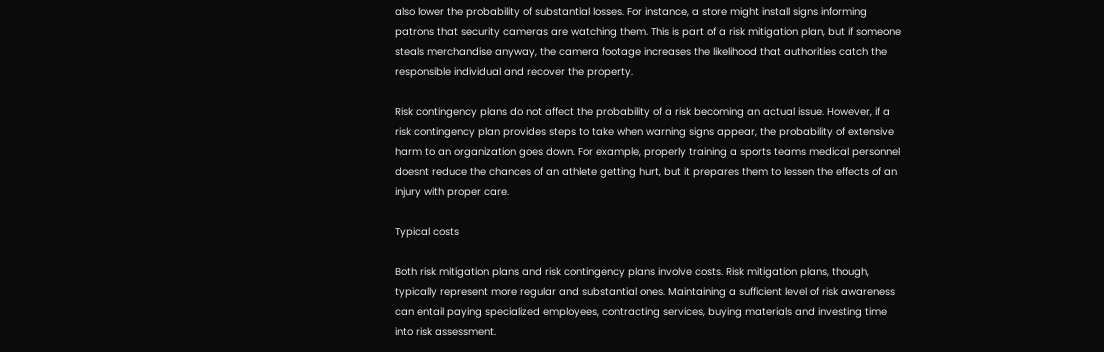also lower the probability of substantial losses. For instance, a store might install signs informing patrons that security cameras are watching them. This is part of a risk mitigation plan, but if someone steals merchandise anyway, the camera footage increases the likelihood that authorities catch the responsible individual and recover the property.

Risk contingency plans do not affect the probability of a risk becoming an actual issue. However, if a risk contingency plan provides steps to take when warning signs appear, the probability of extensive harm to an organization goes down. For example, properly training a sports teams medical personnel doesnt reduce the chances of an athlete getting hurt, but it prepares them to lessen the effects of an injury with proper care.

Typical costs

Both risk mitigation plans and risk contingency plans involve costs. Risk mitigation plans, though, typically represent more regular and substantial ones. Maintaining a sufficient level of risk awareness can entail paying specialized employees, contracting services, buying materials and investing time into risk assessment.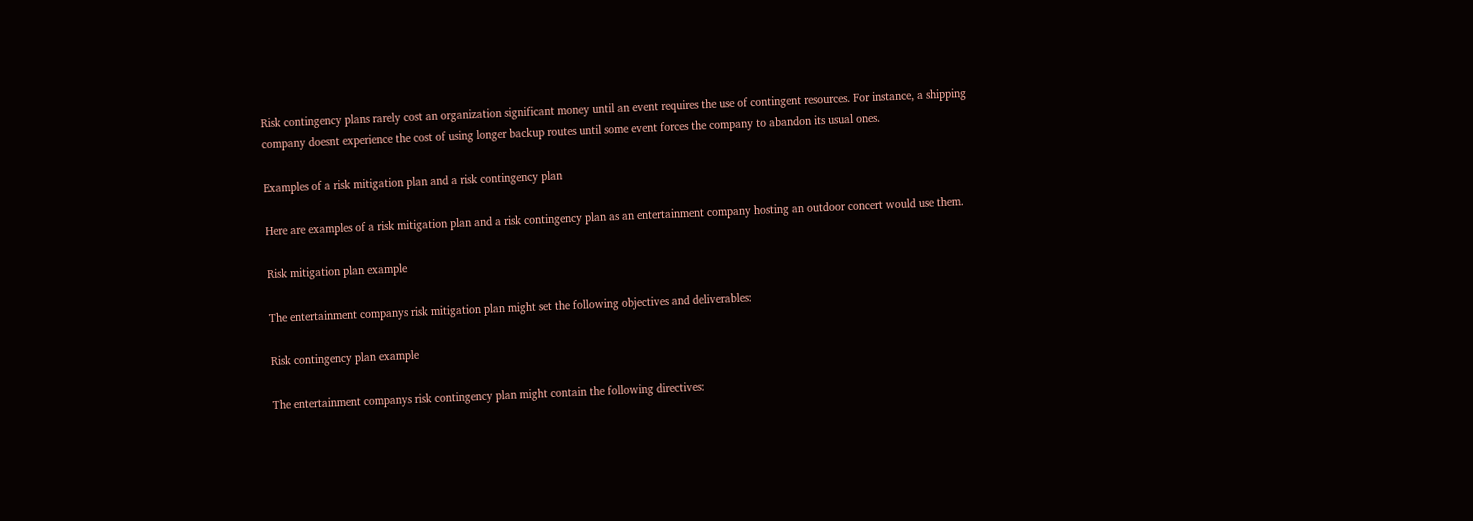Risk contingency plans rarely cost an organization significant money until an event requires the use of contingent resources. For instance, a shipping company doesnt experience the cost of using longer backup routes until some event forces the company to abandon its usual ones.

Examples of a risk mitigation plan and a risk contingency plan

Here are examples of a risk mitigation plan and a risk contingency plan as an entertainment company hosting an outdoor concert would use them.

Risk mitigation plan example

The entertainment companys risk mitigation plan might set the following objectives and deliverables:

Risk contingency plan example

The entertainment companys risk contingency plan might contain the following directives: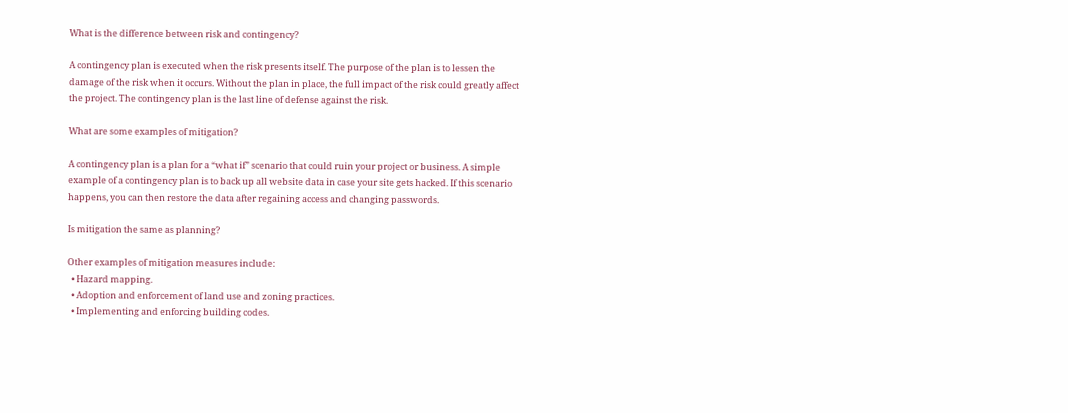What is the difference between risk and contingency?

A contingency plan is executed when the risk presents itself. The purpose of the plan is to lessen the damage of the risk when it occurs. Without the plan in place, the full impact of the risk could greatly affect the project. The contingency plan is the last line of defense against the risk.

What are some examples of mitigation?

A contingency plan is a plan for a “what if” scenario that could ruin your project or business. A simple example of a contingency plan is to back up all website data in case your site gets hacked. If this scenario happens, you can then restore the data after regaining access and changing passwords.

Is mitigation the same as planning?

Other examples of mitigation measures include:
  • Hazard mapping.
  • Adoption and enforcement of land use and zoning practices.
  • Implementing and enforcing building codes.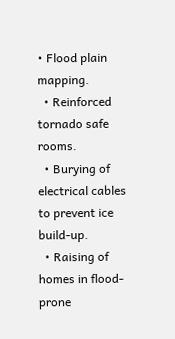• Flood plain mapping.
  • Reinforced tornado safe rooms.
  • Burying of electrical cables to prevent ice build-up.
  • Raising of homes in flood-prone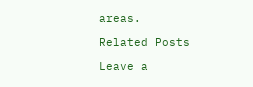areas.

Related Posts

Leave a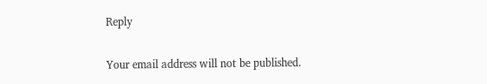Reply

Your email address will not be published.